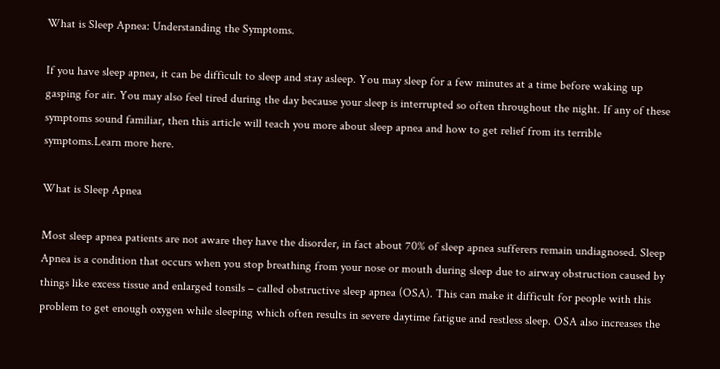What is Sleep Apnea: Understanding the Symptoms.

If you have sleep apnea, it can be difficult to sleep and stay asleep. You may sleep for a few minutes at a time before waking up gasping for air. You may also feel tired during the day because your sleep is interrupted so often throughout the night. If any of these symptoms sound familiar, then this article will teach you more about sleep apnea and how to get relief from its terrible symptoms.Learn more here.

What is Sleep Apnea

Most sleep apnea patients are not aware they have the disorder, in fact about 70% of sleep apnea sufferers remain undiagnosed. Sleep Apnea is a condition that occurs when you stop breathing from your nose or mouth during sleep due to airway obstruction caused by things like excess tissue and enlarged tonsils – called obstructive sleep apnea (OSA). This can make it difficult for people with this problem to get enough oxygen while sleeping which often results in severe daytime fatigue and restless sleep. OSA also increases the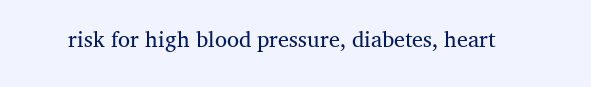risk for high blood pressure, diabetes, heart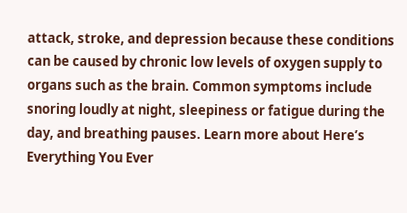attack, stroke, and depression because these conditions can be caused by chronic low levels of oxygen supply to organs such as the brain. Common symptoms include snoring loudly at night, sleepiness or fatigue during the day, and breathing pauses. Learn more about Here’s Everything You Ever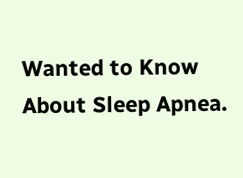Wanted to Know About Sleep Apnea.